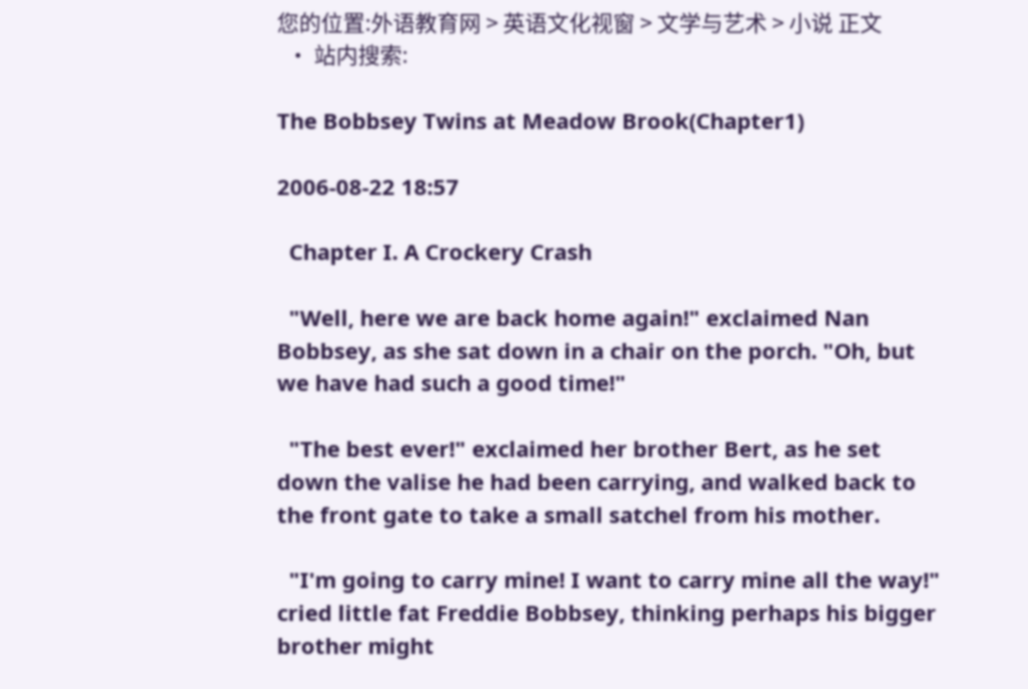您的位置:外语教育网 > 英语文化视窗 > 文学与艺术 > 小说 正文
  • 站内搜索:

The Bobbsey Twins at Meadow Brook(Chapter1)

2006-08-22 18:57

  Chapter I. A Crockery Crash

  "Well, here we are back home again!" exclaimed Nan Bobbsey, as she sat down in a chair on the porch. "Oh, but we have had such a good time!"

  "The best ever!" exclaimed her brother Bert, as he set down the valise he had been carrying, and walked back to the front gate to take a small satchel from his mother.

  "I'm going to carry mine! I want to carry mine all the way!" cried little fat Freddie Bobbsey, thinking perhaps his bigger brother might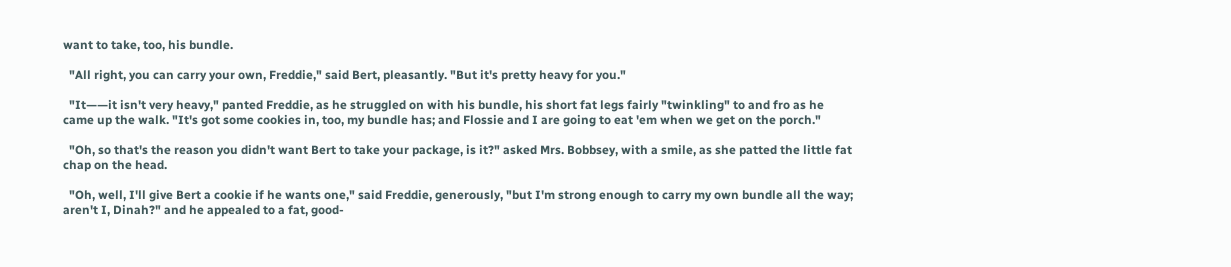want to take, too, his bundle.

  "All right, you can carry your own, Freddie," said Bert, pleasantly. "But it's pretty heavy for you."

  "It——it isn't very heavy," panted Freddie, as he struggled on with his bundle, his short fat legs fairly "twinkling" to and fro as he came up the walk. "It's got some cookies in, too, my bundle has; and Flossie and I are going to eat 'em when we get on the porch."

  "Oh, so that's the reason you didn't want Bert to take your package, is it?" asked Mrs. Bobbsey, with a smile, as she patted the little fat chap on the head.

  "Oh, well, I'll give Bert a cookie if he wants one," said Freddie, generously, "but I'm strong enough to carry my own bundle all the way; aren't I, Dinah?" and he appealed to a fat, good-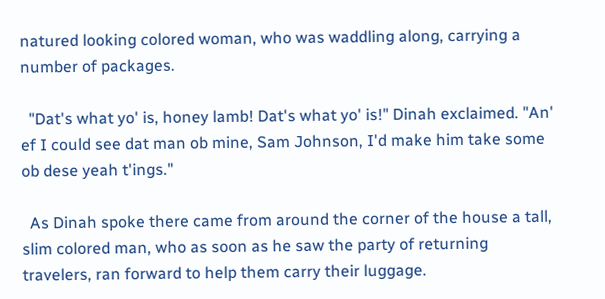natured looking colored woman, who was waddling along, carrying a number of packages.

  "Dat's what yo' is, honey lamb! Dat's what yo' is!" Dinah exclaimed. "An' ef I could see dat man ob mine, Sam Johnson, I'd make him take some ob dese yeah t'ings."

  As Dinah spoke there came from around the corner of the house a tall, slim colored man, who as soon as he saw the party of returning travelers, ran forward to help them carry their luggage.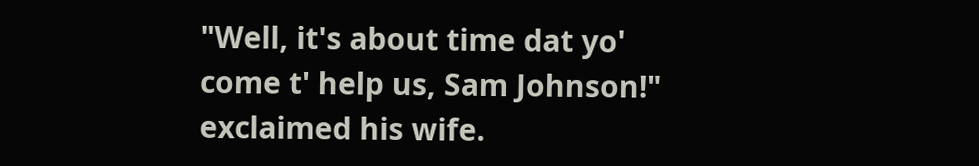"Well, it's about time dat yo' come t' help us, Sam Johnson!" exclaimed his wife.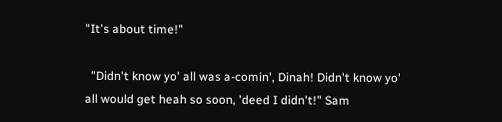"It's about time!"

  "Didn't know yo' all was a-comin', Dinah! Didn't know yo' all would get heah so soon, 'deed I didn't!" Sam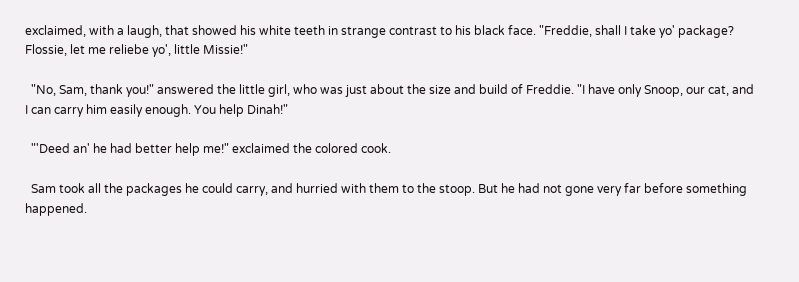exclaimed, with a laugh, that showed his white teeth in strange contrast to his black face. "Freddie, shall I take yo' package? Flossie, let me reliebe yo', little Missie!"

  "No, Sam, thank you!" answered the little girl, who was just about the size and build of Freddie. "I have only Snoop, our cat, and I can carry him easily enough. You help Dinah!"

  "'Deed an' he had better help me!" exclaimed the colored cook.

  Sam took all the packages he could carry, and hurried with them to the stoop. But he had not gone very far before something happened.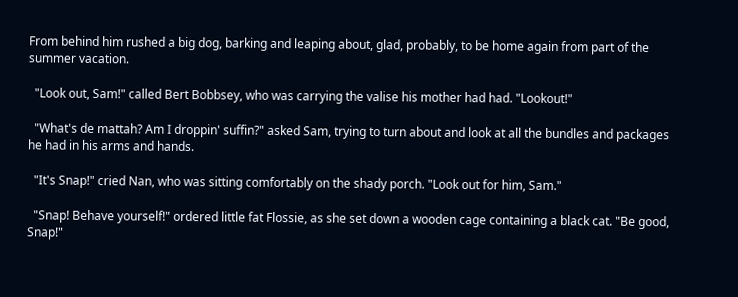From behind him rushed a big dog, barking and leaping about, glad, probably, to be home again from part of the summer vacation.

  "Look out, Sam!" called Bert Bobbsey, who was carrying the valise his mother had had. "Lookout!"

  "What's de mattah? Am I droppin' suffin?" asked Sam, trying to turn about and look at all the bundles and packages he had in his arms and hands.

  "It's Snap!" cried Nan, who was sitting comfortably on the shady porch. "Look out for him, Sam."

  "Snap! Behave yourself!" ordered little fat Flossie, as she set down a wooden cage containing a black cat. "Be good, Snap!"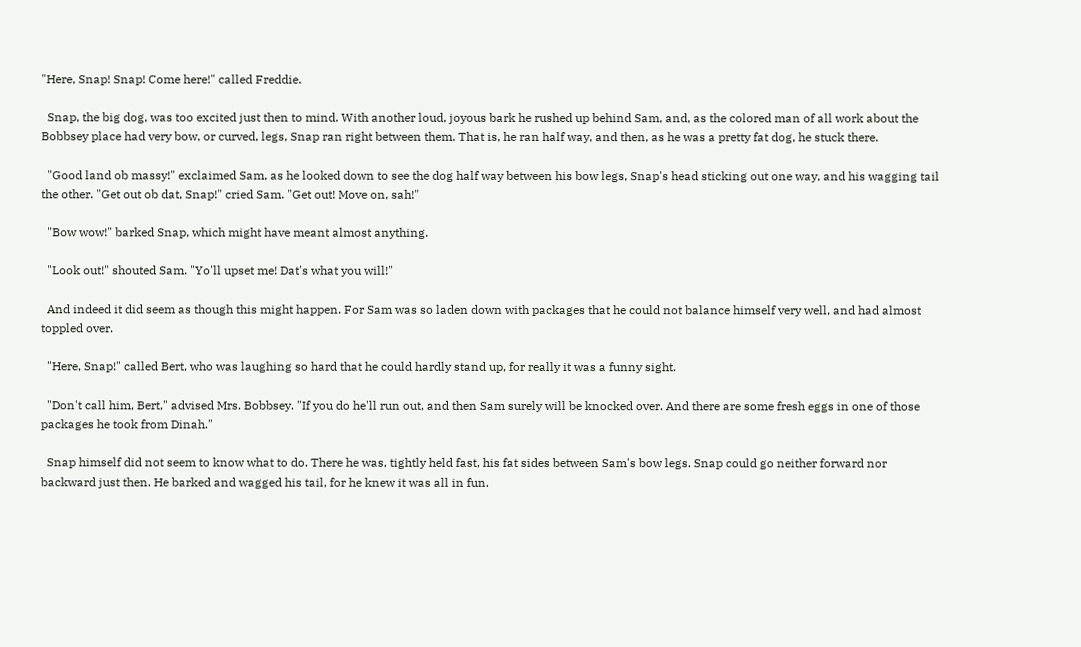"Here, Snap! Snap! Come here!" called Freddie.

  Snap, the big dog, was too excited just then to mind. With another loud, joyous bark he rushed up behind Sam, and, as the colored man of all work about the Bobbsey place had very bow, or curved, legs, Snap ran right between them. That is, he ran half way, and then, as he was a pretty fat dog, he stuck there.

  "Good land ob massy!" exclaimed Sam, as he looked down to see the dog half way between his bow legs, Snap's head sticking out one way, and his wagging tail the other. "Get out ob dat, Snap!" cried Sam. "Get out! Move on, sah!"

  "Bow wow!" barked Snap, which might have meant almost anything.

  "Look out!" shouted Sam. "Yo'll upset me! Dat's what you will!"

  And indeed it did seem as though this might happen. For Sam was so laden down with packages that he could not balance himself very well, and had almost toppled over.

  "Here, Snap!" called Bert, who was laughing so hard that he could hardly stand up, for really it was a funny sight.

  "Don't call him, Bert," advised Mrs. Bobbsey. "If you do he'll run out, and then Sam surely will be knocked over. And there are some fresh eggs in one of those packages he took from Dinah."

  Snap himself did not seem to know what to do. There he was, tightly held fast, his fat sides between Sam's bow legs. Snap could go neither forward nor backward just then. He barked and wagged his tail, for he knew it was all in fun.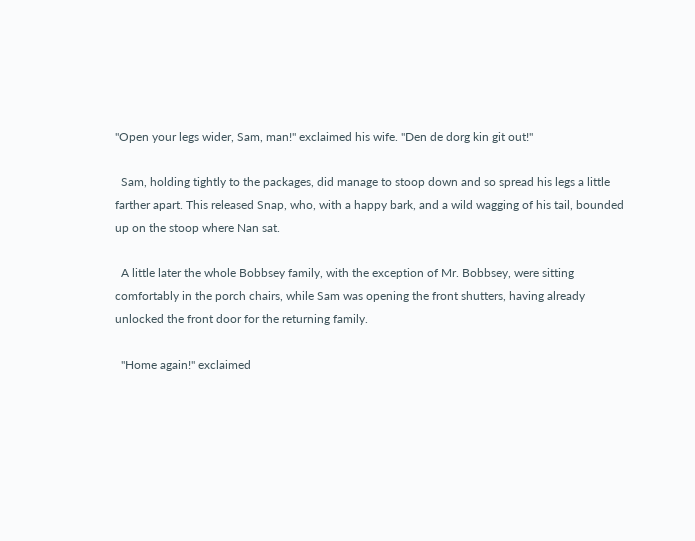"Open your legs wider, Sam, man!" exclaimed his wife. "Den de dorg kin git out!"

  Sam, holding tightly to the packages, did manage to stoop down and so spread his legs a little farther apart. This released Snap, who, with a happy bark, and a wild wagging of his tail, bounded up on the stoop where Nan sat.

  A little later the whole Bobbsey family, with the exception of Mr. Bobbsey, were sitting comfortably in the porch chairs, while Sam was opening the front shutters, having already unlocked the front door for the returning family.

  "Home again!" exclaimed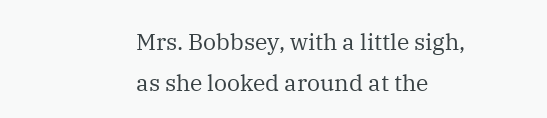Mrs. Bobbsey, with a little sigh, as she looked around at the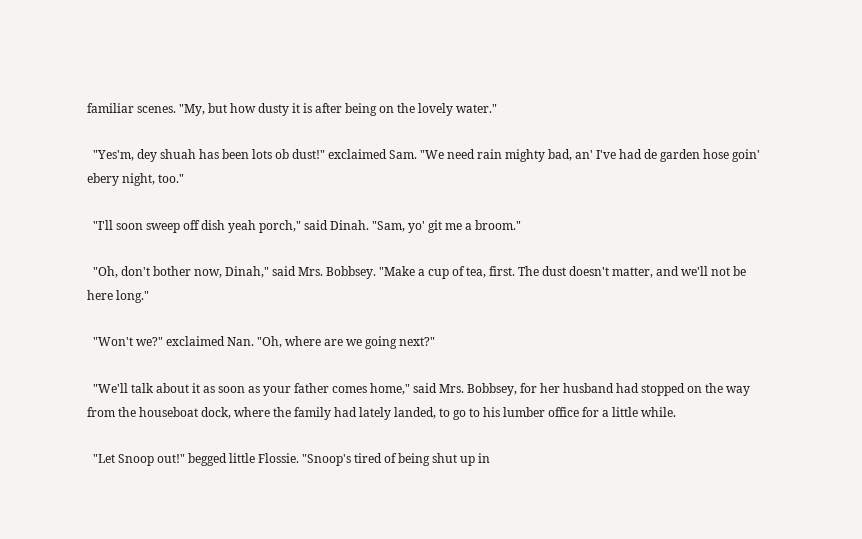familiar scenes. "My, but how dusty it is after being on the lovely water."

  "Yes'm, dey shuah has been lots ob dust!" exclaimed Sam. "We need rain mighty bad, an' I've had de garden hose goin' ebery night, too."

  "I'll soon sweep off dish yeah porch," said Dinah. "Sam, yo' git me a broom."

  "Oh, don't bother now, Dinah," said Mrs. Bobbsey. "Make a cup of tea, first. The dust doesn't matter, and we'll not be here long."

  "Won't we?" exclaimed Nan. "Oh, where are we going next?"

  "We'll talk about it as soon as your father comes home," said Mrs. Bobbsey, for her husband had stopped on the way from the houseboat dock, where the family had lately landed, to go to his lumber office for a little while.

  "Let Snoop out!" begged little Flossie. "Snoop's tired of being shut up in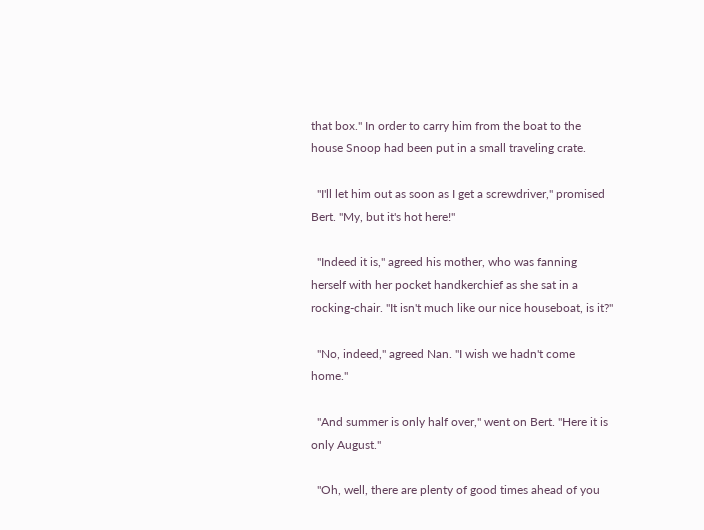that box." In order to carry him from the boat to the house Snoop had been put in a small traveling crate.

  "I'll let him out as soon as I get a screwdriver," promised Bert. "My, but it's hot here!"

  "Indeed it is," agreed his mother, who was fanning herself with her pocket handkerchief as she sat in a rocking-chair. "It isn't much like our nice houseboat, is it?"

  "No, indeed," agreed Nan. "I wish we hadn't come home."

  "And summer is only half over," went on Bert. "Here it is only August."

  "Oh, well, there are plenty of good times ahead of you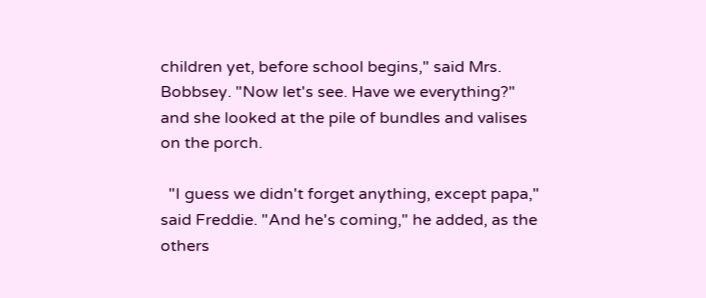children yet, before school begins," said Mrs. Bobbsey. "Now let's see. Have we everything?" and she looked at the pile of bundles and valises on the porch.

  "I guess we didn't forget anything, except papa," said Freddie. "And he's coming," he added, as the others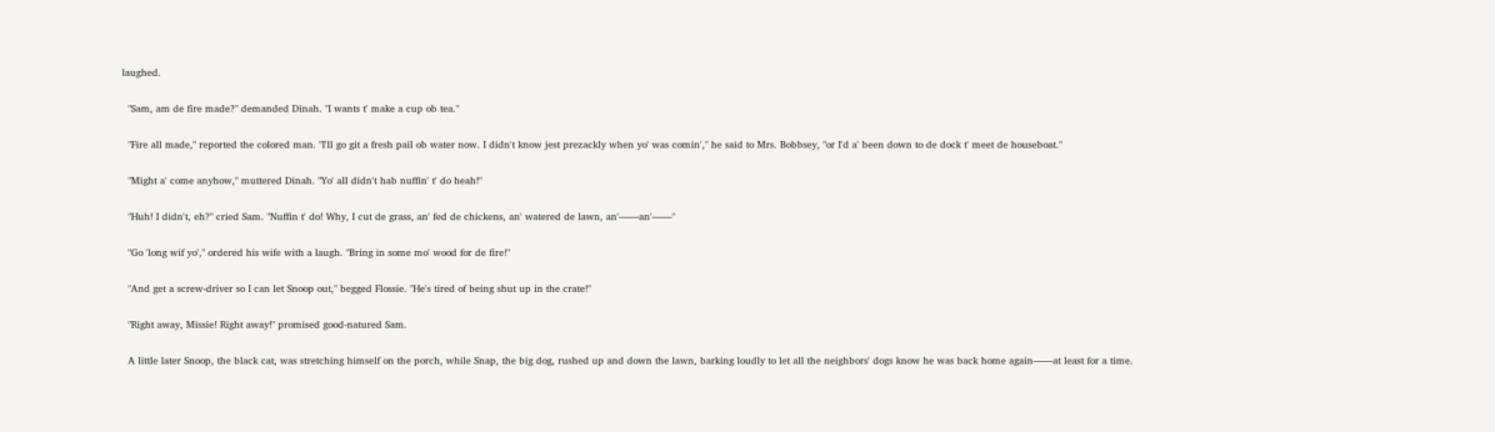laughed.

  "Sam, am de fire made?" demanded Dinah. "I wants t' make a cup ob tea."

  "Fire all made," reported the colored man. "I'll go git a fresh pail ob water now. I didn't know jest prezackly when yo' was comin'," he said to Mrs. Bobbsey, "or I'd a' been down to de dock t' meet de houseboat."

  "Might a' come anyhow," muttered Dinah. "Yo' all didn't hab nuffin' t' do heah!"

  "Huh! I didn't, eh?" cried Sam. "Nuffin t' do! Why, I cut de grass, an' fed de chickens, an' watered de lawn, an'——an'——"

  "Go 'long wif yo'," ordered his wife with a laugh. "Bring in some mo' wood for de fire!"

  "And get a screw-driver so I can let Snoop out," begged Flossie. "He's tired of being shut up in the crate!"

  "Right away, Missie! Right away!" promised good-natured Sam.

  A little later Snoop, the black cat, was stretching himself on the porch, while Snap, the big dog, rushed up and down the lawn, barking loudly to let all the neighbors' dogs know he was back home again——at least for a time.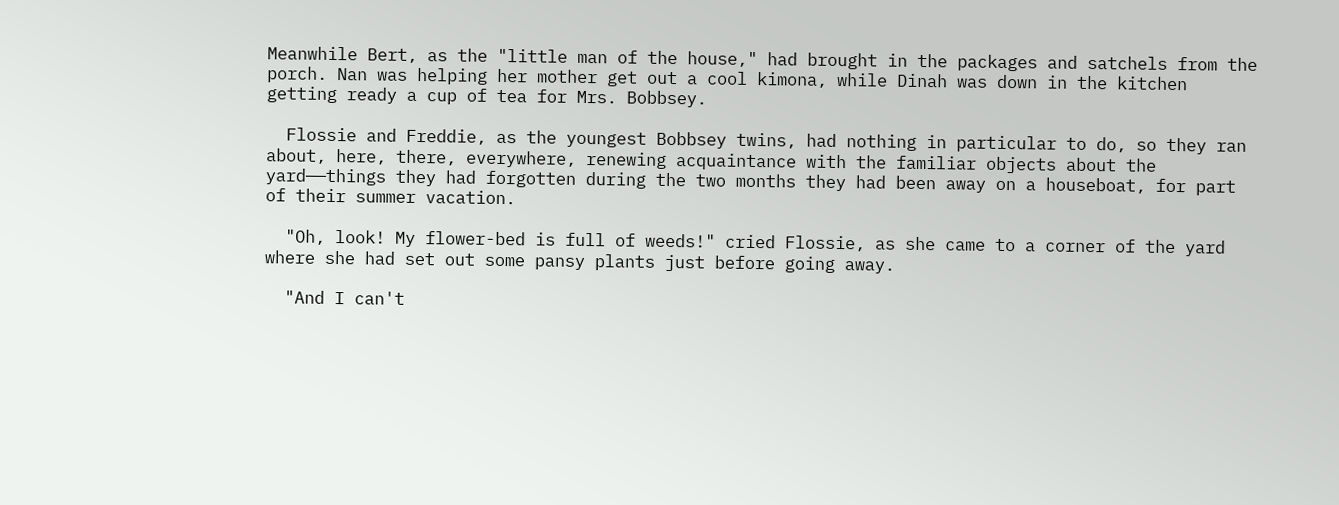Meanwhile Bert, as the "little man of the house," had brought in the packages and satchels from the porch. Nan was helping her mother get out a cool kimona, while Dinah was down in the kitchen getting ready a cup of tea for Mrs. Bobbsey.

  Flossie and Freddie, as the youngest Bobbsey twins, had nothing in particular to do, so they ran about, here, there, everywhere, renewing acquaintance with the familiar objects about the yard——things they had forgotten during the two months they had been away on a houseboat, for part of their summer vacation.

  "Oh, look! My flower-bed is full of weeds!" cried Flossie, as she came to a corner of the yard where she had set out some pansy plants just before going away.

  "And I can't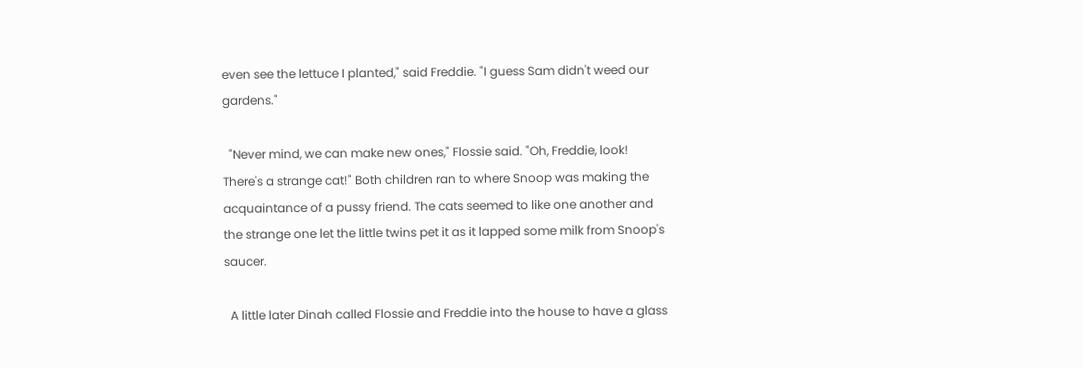even see the lettuce I planted," said Freddie. "I guess Sam didn't weed our gardens."

  "Never mind, we can make new ones," Flossie said. "Oh, Freddie, look! There's a strange cat!" Both children ran to where Snoop was making the acquaintance of a pussy friend. The cats seemed to like one another and the strange one let the little twins pet it as it lapped some milk from Snoop's saucer.

  A little later Dinah called Flossie and Freddie into the house to have a glass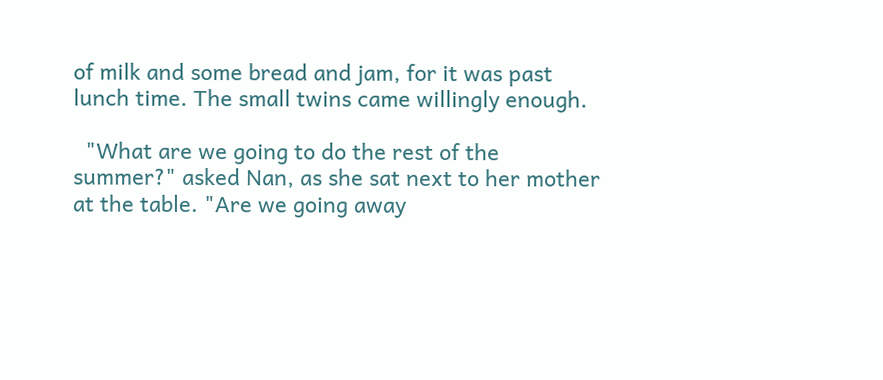of milk and some bread and jam, for it was past lunch time. The small twins came willingly enough.

  "What are we going to do the rest of the summer?" asked Nan, as she sat next to her mother at the table. "Are we going away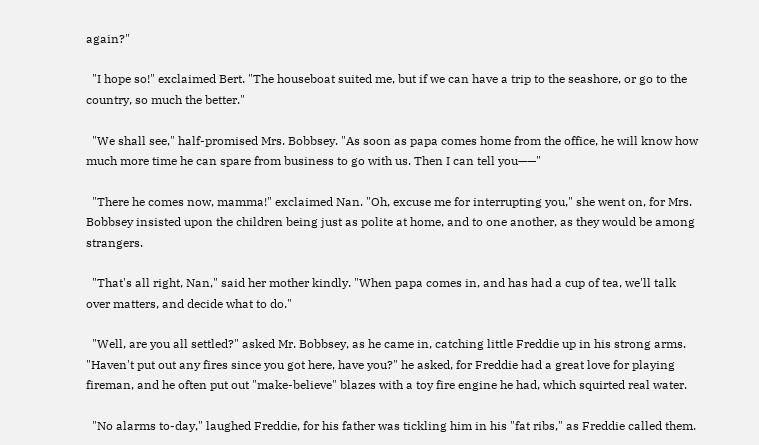again?"

  "I hope so!" exclaimed Bert. "The houseboat suited me, but if we can have a trip to the seashore, or go to the country, so much the better."

  "We shall see," half-promised Mrs. Bobbsey. "As soon as papa comes home from the office, he will know how much more time he can spare from business to go with us. Then I can tell you——"

  "There he comes now, mamma!" exclaimed Nan. "Oh, excuse me for interrupting you," she went on, for Mrs. Bobbsey insisted upon the children being just as polite at home, and to one another, as they would be among strangers.

  "That's all right, Nan," said her mother kindly. "When papa comes in, and has had a cup of tea, we'll talk over matters, and decide what to do."

  "Well, are you all settled?" asked Mr. Bobbsey, as he came in, catching little Freddie up in his strong arms. "Haven't put out any fires since you got here, have you?" he asked, for Freddie had a great love for playing fireman, and he often put out "make-believe" blazes with a toy fire engine he had, which squirted real water.

  "No alarms to-day," laughed Freddie, for his father was tickling him in his "fat ribs," as Freddie called them.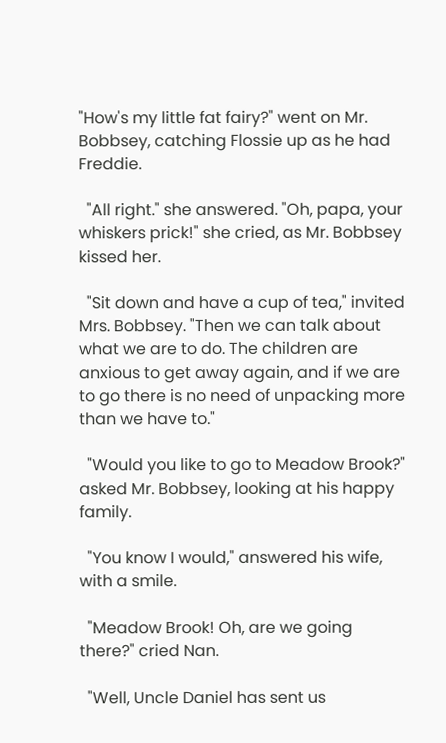"How's my little fat fairy?" went on Mr. Bobbsey, catching Flossie up as he had Freddie.

  "All right." she answered. "Oh, papa, your whiskers prick!" she cried, as Mr. Bobbsey kissed her.

  "Sit down and have a cup of tea," invited Mrs. Bobbsey. "Then we can talk about what we are to do. The children are anxious to get away again, and if we are to go there is no need of unpacking more than we have to."

  "Would you like to go to Meadow Brook?" asked Mr. Bobbsey, looking at his happy family.

  "You know I would," answered his wife, with a smile.

  "Meadow Brook! Oh, are we going there?" cried Nan.

  "Well, Uncle Daniel has sent us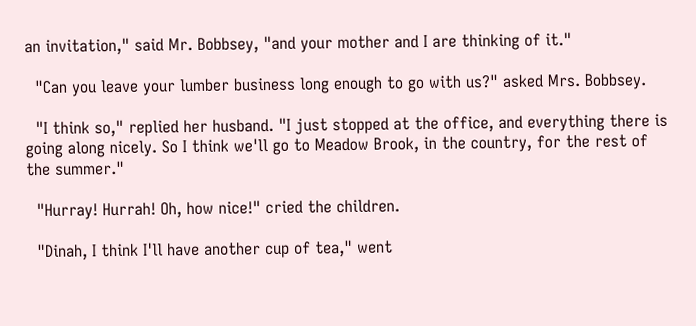an invitation," said Mr. Bobbsey, "and your mother and I are thinking of it."

  "Can you leave your lumber business long enough to go with us?" asked Mrs. Bobbsey.

  "I think so," replied her husband. "I just stopped at the office, and everything there is going along nicely. So I think we'll go to Meadow Brook, in the country, for the rest of the summer."

  "Hurray! Hurrah! Oh, how nice!" cried the children.

  "Dinah, I think I'll have another cup of tea," went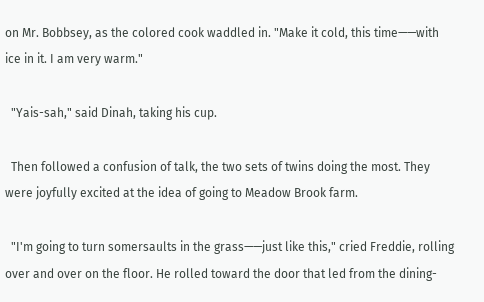on Mr. Bobbsey, as the colored cook waddled in. "Make it cold, this time——with ice in it. I am very warm."

  "Yais-sah," said Dinah, taking his cup.

  Then followed a confusion of talk, the two sets of twins doing the most. They were joyfully excited at the idea of going to Meadow Brook farm.

  "I'm going to turn somersaults in the grass——just like this," cried Freddie, rolling over and over on the floor. He rolled toward the door that led from the dining-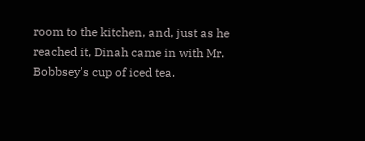room to the kitchen, and, just as he reached it, Dinah came in with Mr. Bobbsey's cup of iced tea.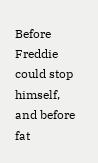Before Freddie could stop himself, and before fat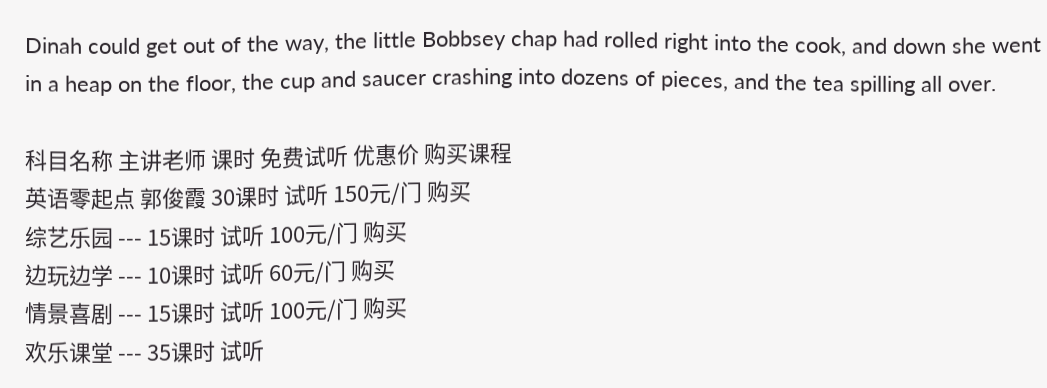Dinah could get out of the way, the little Bobbsey chap had rolled right into the cook, and down she went in a heap on the floor, the cup and saucer crashing into dozens of pieces, and the tea spilling all over.

科目名称 主讲老师 课时 免费试听 优惠价 购买课程
英语零起点 郭俊霞 30课时 试听 150元/门 购买
综艺乐园 --- 15课时 试听 100元/门 购买
边玩边学 --- 10课时 试听 60元/门 购买
情景喜剧 --- 15课时 试听 100元/门 购买
欢乐课堂 --- 35课时 试听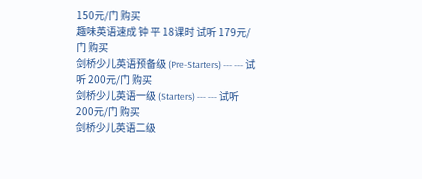150元/门 购买
趣味英语速成 钟 平 18课时 试听 179元/门 购买
剑桥少儿英语预备级 (Pre-Starters) --- --- 试听 200元/门 购买
剑桥少儿英语一级 (Starters) --- --- 试听 200元/门 购买
剑桥少儿英语二级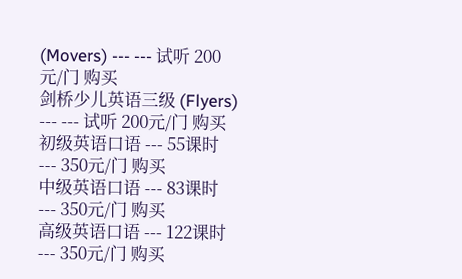(Movers) --- --- 试听 200元/门 购买
剑桥少儿英语三级 (Flyers) --- --- 试听 200元/门 购买
初级英语口语 --- 55课时 --- 350元/门 购买
中级英语口语 --- 83课时 --- 350元/门 购买
高级英语口语 --- 122课时 --- 350元/门 购买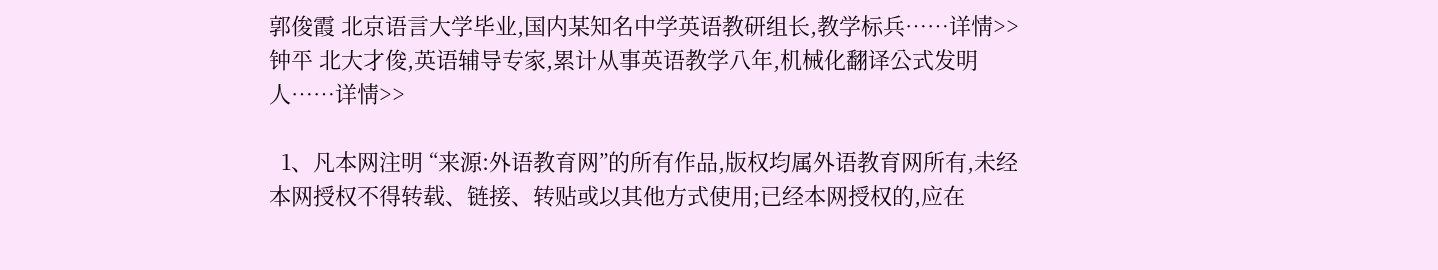郭俊霞 北京语言大学毕业,国内某知名中学英语教研组长,教学标兵……详情>>
钟平 北大才俊,英语辅导专家,累计从事英语教学八年,机械化翻译公式发明人……详情>>

  1、凡本网注明 “来源:外语教育网”的所有作品,版权均属外语教育网所有,未经本网授权不得转载、链接、转贴或以其他方式使用;已经本网授权的,应在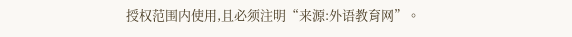授权范围内使用,且必须注明“来源:外语教育网”。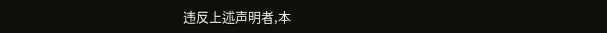违反上述声明者,本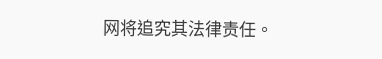网将追究其法律责任。